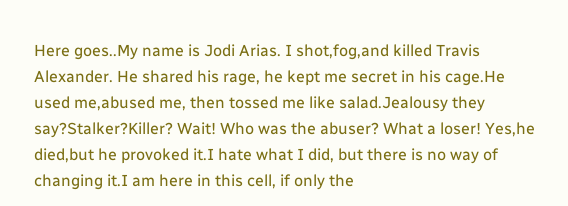Here goes..My name is Jodi Arias. I shot,fog,and killed Travis Alexander. He shared his rage, he kept me secret in his cage.He used me,abused me, then tossed me like salad.Jealousy they say?Stalker?Killer? Wait! Who was the abuser? What a loser! Yes,he died,but he provoked it.I hate what I did, but there is no way of changing it.I am here in this cell, if only the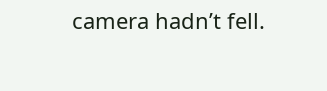camera hadn’t fell.